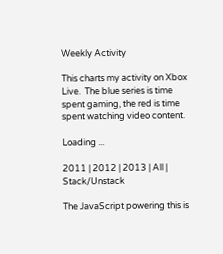Weekly Activity

This charts my activity on Xbox Live.  The blue series is time spent gaming, the red is time spent watching video content.

Loading ...

2011 | 2012 | 2013 | All | Stack/Unstack

The JavaScript powering this is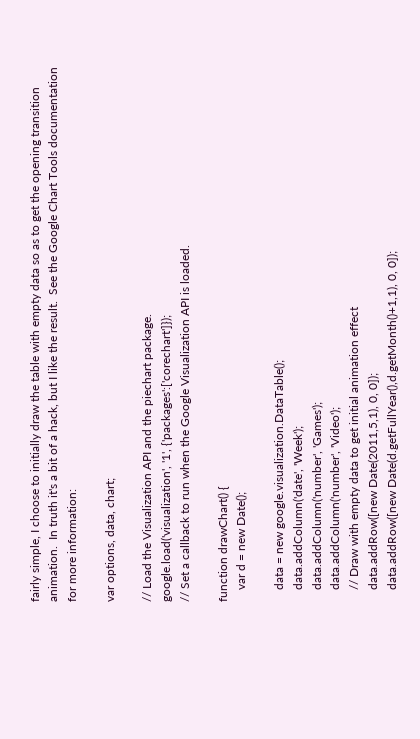fairly simple, I choose to initially draw the table with empty data so as to get the opening transition animation.  In truth it's a bit of a hack, but I like the result.  See the Google Chart Tools documentation for more information:

var options, data, chart;

// Load the Visualization API and the piechart package.
google.load('visualization', '1', {'packages':['corechart']});
// Set a callback to run when the Google Visualization API is loaded.

function drawChart() {
    var d = new Date();

    data = new google.visualization.DataTable();
    data.addColumn('date', 'Week');
    data.addColumn('number', 'Games');
    data.addColumn('number', 'Video');
    // Draw with empty data to get initial animation effect
    data.addRow([new Date(2011,5,1), 0, 0]);
    data.addRow([new Date(d.getFullYear(),d.getMonth()+1,1), 0, 0]);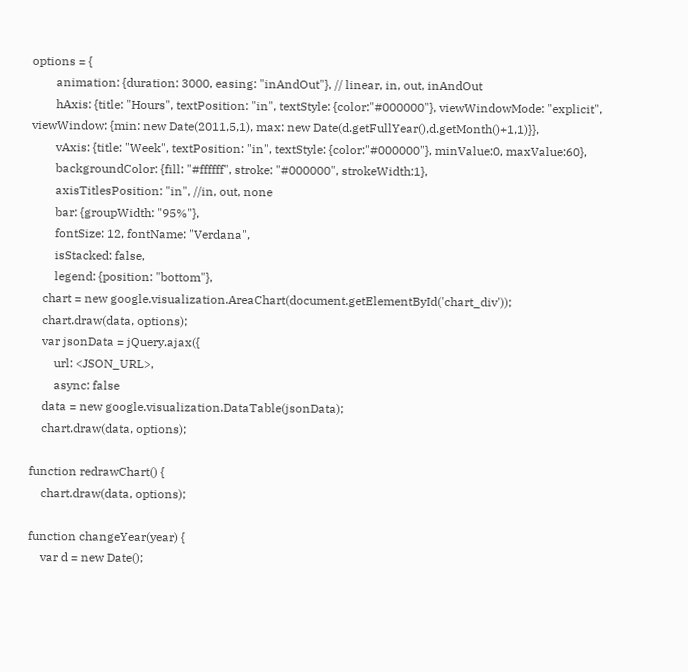options = {
        animation: {duration: 3000, easing: "inAndOut"}, // linear, in, out, inAndOut
        hAxis: {title: "Hours", textPosition: "in", textStyle: {color:"#000000"}, viewWindowMode: "explicit", viewWindow: {min: new Date(2011,5,1), max: new Date(d.getFullYear(),d.getMonth()+1,1)}},
        vAxis: {title: "Week", textPosition: "in", textStyle: {color:"#000000"}, minValue:0, maxValue:60},
        backgroundColor: {fill: "#ffffff", stroke: "#000000", strokeWidth:1},
        axisTitlesPosition: "in", //in, out, none
        bar: {groupWidth: "95%"},
        fontSize: 12, fontName: "Verdana",
        isStacked: false,
        legend: {position: "bottom"},
    chart = new google.visualization.AreaChart(document.getElementById('chart_div'));
    chart.draw(data, options);
    var jsonData = jQuery.ajax({
        url: <JSON_URL>,
        async: false
    data = new google.visualization.DataTable(jsonData);
    chart.draw(data, options);

function redrawChart() {
    chart.draw(data, options);

function changeYear(year) {
    var d = new Date();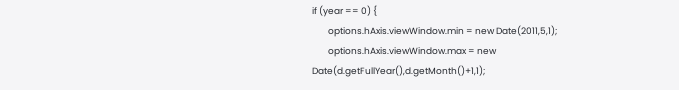if (year == 0) {
        options.hAxis.viewWindow.min = new Date(2011,5,1);
        options.hAxis.viewWindow.max = new Date(d.getFullYear(),d.getMonth()+1,1);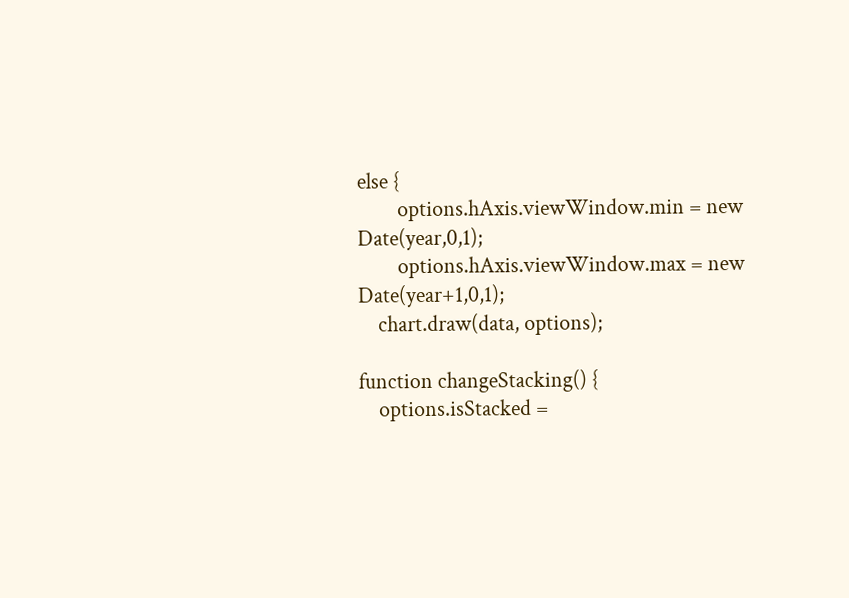else {
        options.hAxis.viewWindow.min = new Date(year,0,1);
        options.hAxis.viewWindow.max = new Date(year+1,0,1);
    chart.draw(data, options);

function changeStacking() {
    options.isStacked =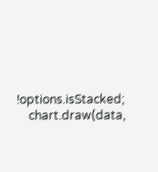!options.isStacked;
    chart.draw(data,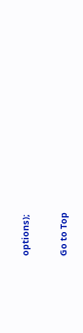options);

Go to Top